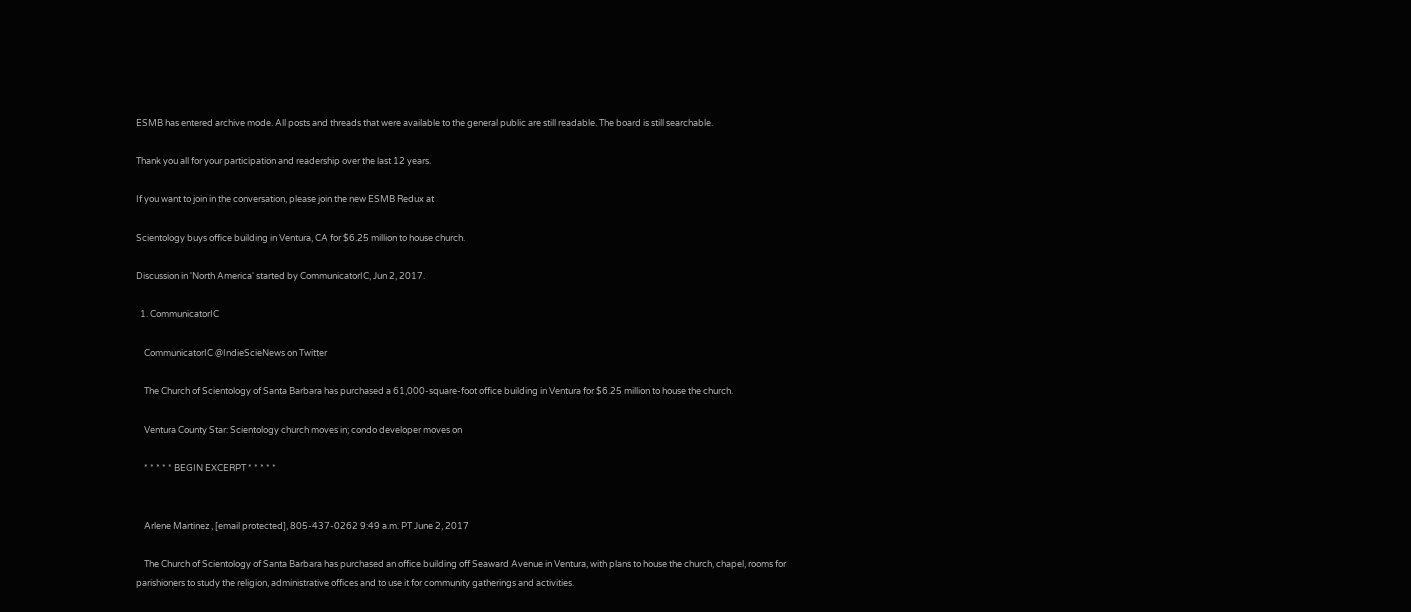ESMB has entered archive mode. All posts and threads that were available to the general public are still readable. The board is still searchable.

Thank you all for your participation and readership over the last 12 years.

If you want to join in the conversation, please join the new ESMB Redux at

Scientology buys office building in Ventura, CA for $6.25 million to house church.

Discussion in 'North America' started by CommunicatorIC, Jun 2, 2017.

  1. CommunicatorIC

    CommunicatorIC @IndieScieNews on Twitter

    The Church of Scientology of Santa Barbara has purchased a 61,000-square-foot office building in Ventura for $6.25 million to house the church.

    Ventura County Star: Scientology church moves in; condo developer moves on

    * * * * * BEGIN EXCERPT * * * * *


    Arlene Martinez , [email protected], 805-437-0262 9:49 a.m. PT June 2, 2017

    The Church of Scientology of Santa Barbara has purchased an office building off Seaward Avenue in Ventura, with plans to house the church, chapel, rooms for parishioners to study the religion, administrative offices and to use it for community gatherings and activities.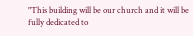"This building will be our church and it will be fully dedicated to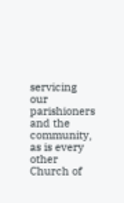servicing our parishioners and the community, as is every other Church of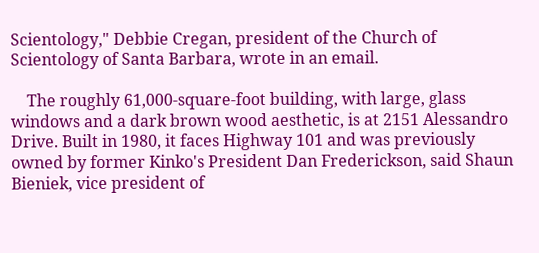Scientology," Debbie Cregan, president of the Church of Scientology of Santa Barbara, wrote in an email.

    The roughly 61,000-square-foot building, with large, glass windows and a dark brown wood aesthetic, is at 2151 Alessandro Drive. Built in 1980, it faces Highway 101 and was previously owned by former Kinko's President Dan Frederickson, said Shaun Bieniek, vice president of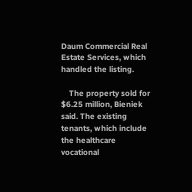Daum Commercial Real Estate Services, which handled the listing.

    The property sold for $6.25 million, Bieniek said. The existing tenants, which include the healthcare vocational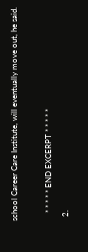school Career Care Institute, will eventually move out, he said.

    * * * * * END EXCERPT * * * * *
  2.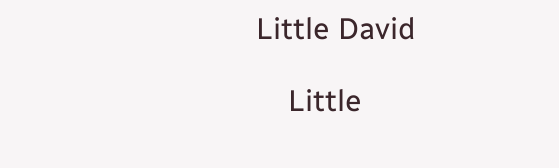Little David

    Little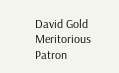David Gold Meritorious Patron